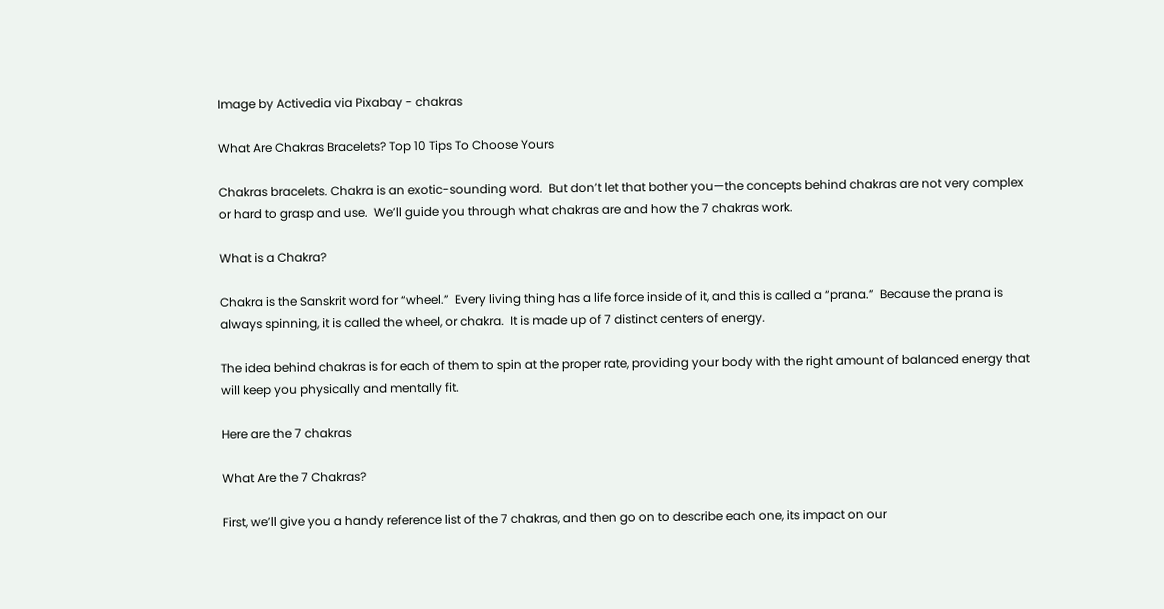Image by Activedia via Pixabay - chakras

What Are Chakras Bracelets? Top 10 Tips To Choose Yours

Chakras bracelets. Chakra is an exotic-sounding word.  But don’t let that bother you—the concepts behind chakras are not very complex or hard to grasp and use.  We’ll guide you through what chakras are and how the 7 chakras work.

What is a Chakra?

Chakra is the Sanskrit word for “wheel.”  Every living thing has a life force inside of it, and this is called a “prana.”  Because the prana is always spinning, it is called the wheel, or chakra.  It is made up of 7 distinct centers of energy.

The idea behind chakras is for each of them to spin at the proper rate, providing your body with the right amount of balanced energy that will keep you physically and mentally fit.

Here are the 7 chakras

What Are the 7 Chakras?

First, we’ll give you a handy reference list of the 7 chakras, and then go on to describe each one, its impact on our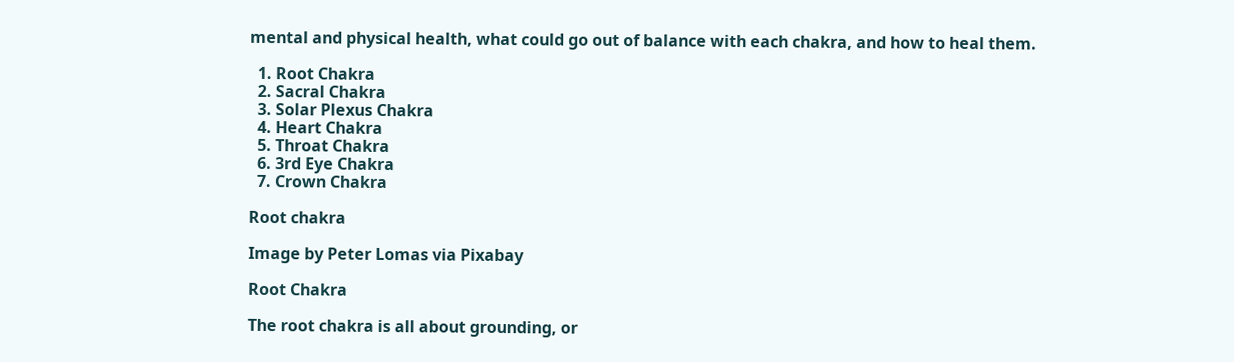mental and physical health, what could go out of balance with each chakra, and how to heal them.

  1. Root Chakra
  2. Sacral Chakra
  3. Solar Plexus Chakra
  4. Heart Chakra
  5. Throat Chakra
  6. 3rd Eye Chakra
  7. Crown Chakra

Root chakra

Image by Peter Lomas via Pixabay

Root Chakra

The root chakra is all about grounding, or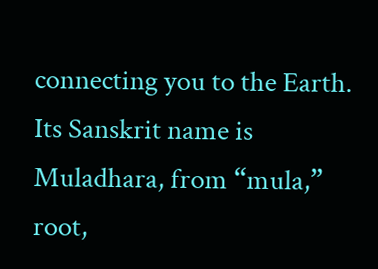connecting you to the Earth.  Its Sanskrit name is Muladhara, from “mula,” root,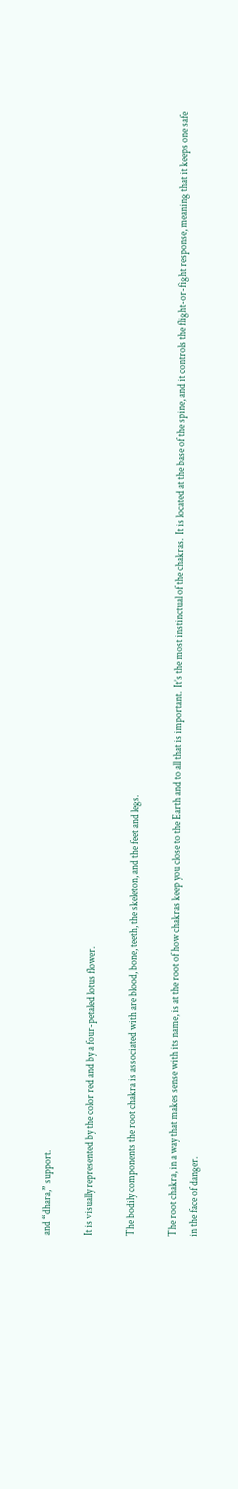and “dhara,” support.

It is visually represented by the color red and by a four-petaled lotus flower.

The bodily components the root chakra is associated with are blood, bone, teeth, the skeleton, and the feet and legs.

The root chakra, in a way that makes sense with its name, is at the root of how chakras keep you close to the Earth and to all that is important.  It’s the most instinctual of the chakras.  It is located at the base of the spine, and it controls the flight-or-fight response, meaning that it keeps one safe in the face of danger.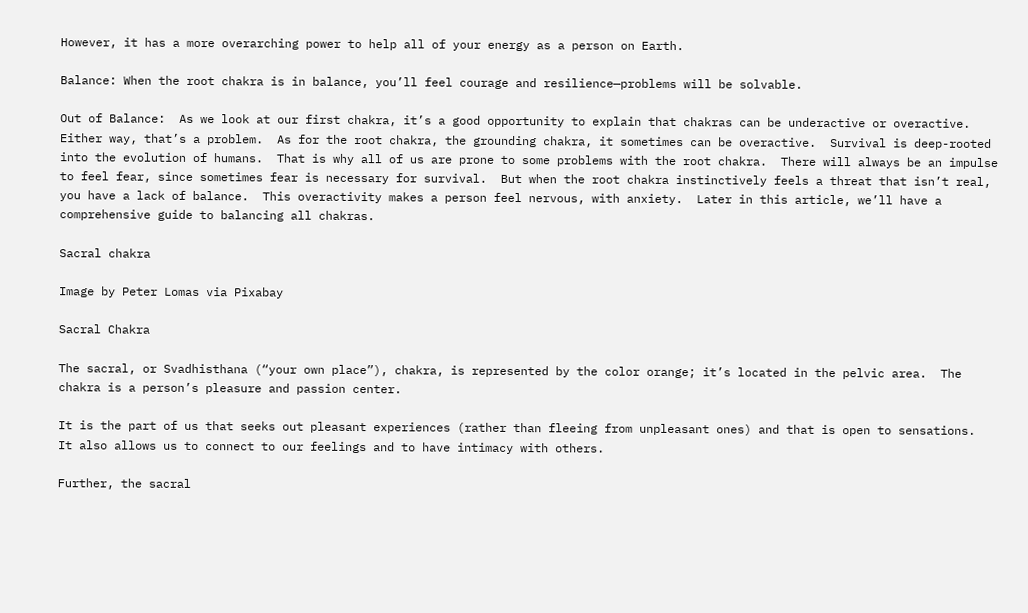However, it has a more overarching power to help all of your energy as a person on Earth.

Balance: When the root chakra is in balance, you’ll feel courage and resilience—problems will be solvable.

Out of Balance:  As we look at our first chakra, it’s a good opportunity to explain that chakras can be underactive or overactive.  Either way, that’s a problem.  As for the root chakra, the grounding chakra, it sometimes can be overactive.  Survival is deep-rooted into the evolution of humans.  That is why all of us are prone to some problems with the root chakra.  There will always be an impulse to feel fear, since sometimes fear is necessary for survival.  But when the root chakra instinctively feels a threat that isn’t real, you have a lack of balance.  This overactivity makes a person feel nervous, with anxiety.  Later in this article, we’ll have a comprehensive guide to balancing all chakras.

Sacral chakra

Image by Peter Lomas via Pixabay

Sacral Chakra

The sacral, or Svadhisthana (“your own place”), chakra, is represented by the color orange; it’s located in the pelvic area.  The chakra is a person’s pleasure and passion center.

It is the part of us that seeks out pleasant experiences (rather than fleeing from unpleasant ones) and that is open to sensations.  It also allows us to connect to our feelings and to have intimacy with others.

Further, the sacral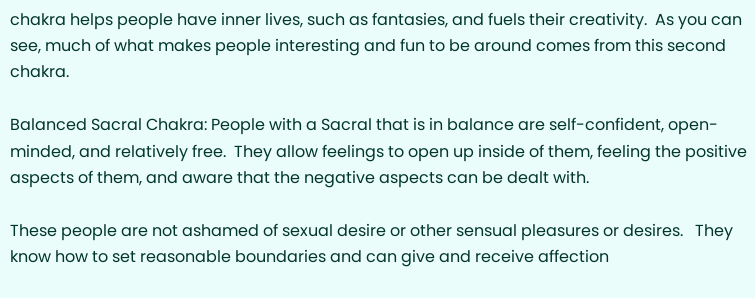chakra helps people have inner lives, such as fantasies, and fuels their creativity.  As you can see, much of what makes people interesting and fun to be around comes from this second chakra.

Balanced Sacral Chakra: People with a Sacral that is in balance are self-confident, open-minded, and relatively free.  They allow feelings to open up inside of them, feeling the positive aspects of them, and aware that the negative aspects can be dealt with.

These people are not ashamed of sexual desire or other sensual pleasures or desires.   They know how to set reasonable boundaries and can give and receive affection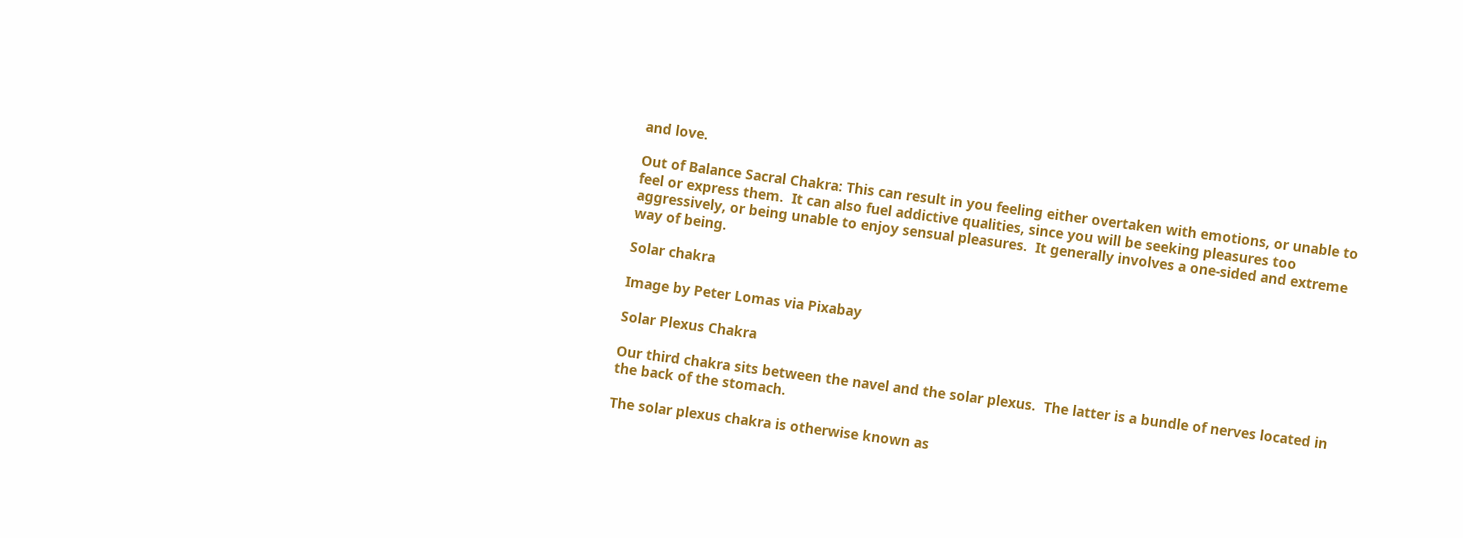and love.

Out of Balance Sacral Chakra: This can result in you feeling either overtaken with emotions, or unable to feel or express them.  It can also fuel addictive qualities, since you will be seeking pleasures too aggressively, or being unable to enjoy sensual pleasures.  It generally involves a one-sided and extreme way of being.

Solar chakra

Image by Peter Lomas via Pixabay

Solar Plexus Chakra

Our third chakra sits between the navel and the solar plexus.  The latter is a bundle of nerves located in the back of the stomach.

The solar plexus chakra is otherwise known as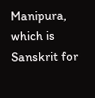Manipura, which is Sanskrit for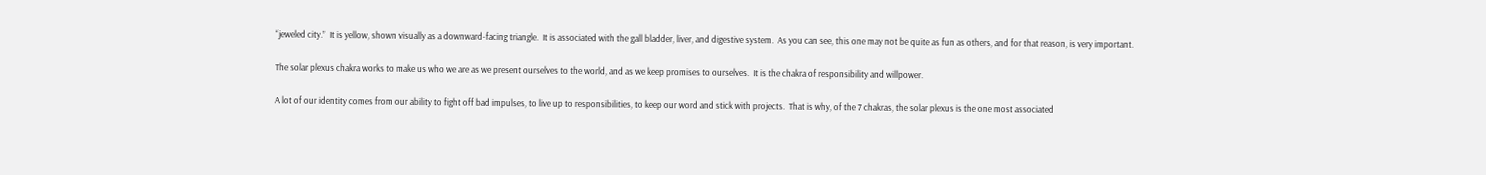“jeweled city.”  It is yellow, shown visually as a downward-facing triangle.  It is associated with the gall bladder, liver, and digestive system.  As you can see, this one may not be quite as fun as others, and for that reason, is very important.

The solar plexus chakra works to make us who we are as we present ourselves to the world, and as we keep promises to ourselves.  It is the chakra of responsibility and willpower.

A lot of our identity comes from our ability to fight off bad impulses, to live up to responsibilities, to keep our word and stick with projects.  That is why, of the 7 chakras, the solar plexus is the one most associated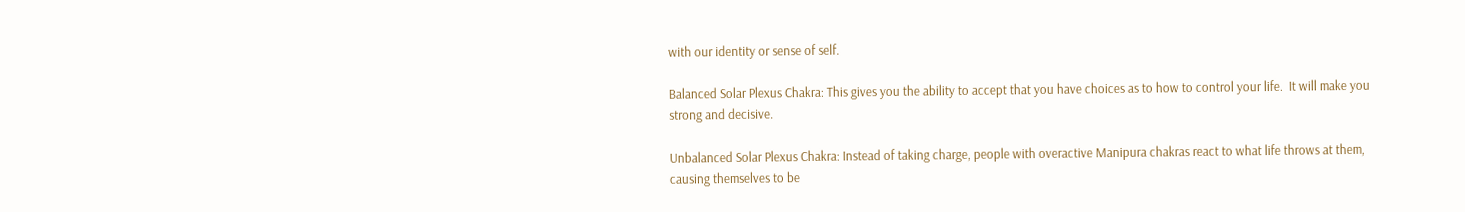with our identity or sense of self.

Balanced Solar Plexus Chakra: This gives you the ability to accept that you have choices as to how to control your life.  It will make you strong and decisive.

Unbalanced Solar Plexus Chakra: Instead of taking charge, people with overactive Manipura chakras react to what life throws at them, causing themselves to be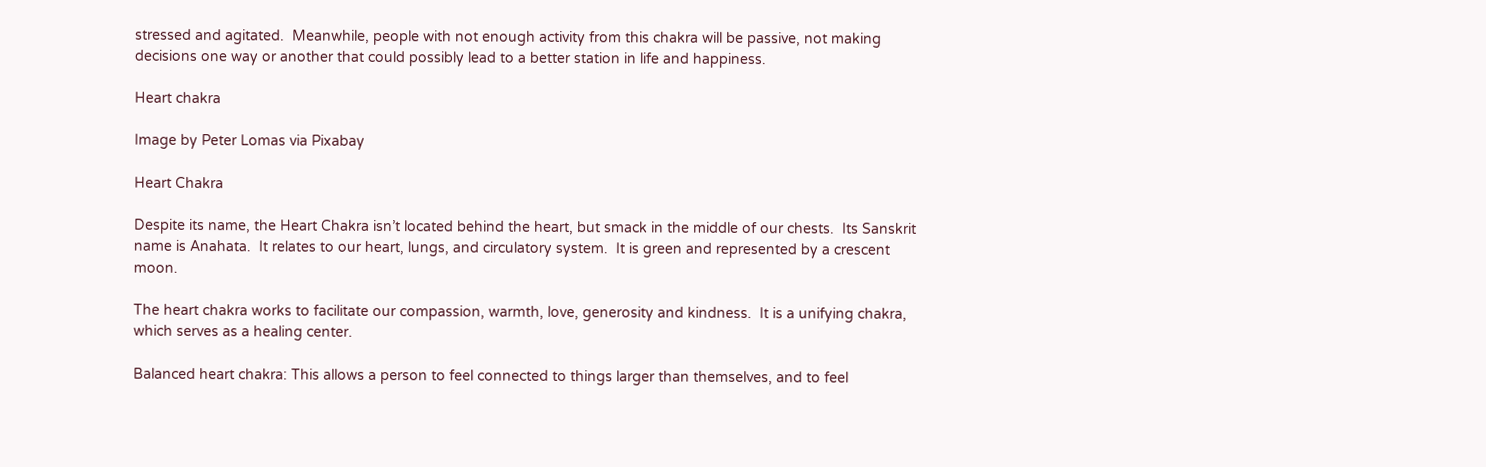stressed and agitated.  Meanwhile, people with not enough activity from this chakra will be passive, not making decisions one way or another that could possibly lead to a better station in life and happiness.

Heart chakra

Image by Peter Lomas via Pixabay

Heart Chakra

Despite its name, the Heart Chakra isn’t located behind the heart, but smack in the middle of our chests.  Its Sanskrit name is Anahata.  It relates to our heart, lungs, and circulatory system.  It is green and represented by a crescent moon.

The heart chakra works to facilitate our compassion, warmth, love, generosity and kindness.  It is a unifying chakra, which serves as a healing center.

Balanced heart chakra: This allows a person to feel connected to things larger than themselves, and to feel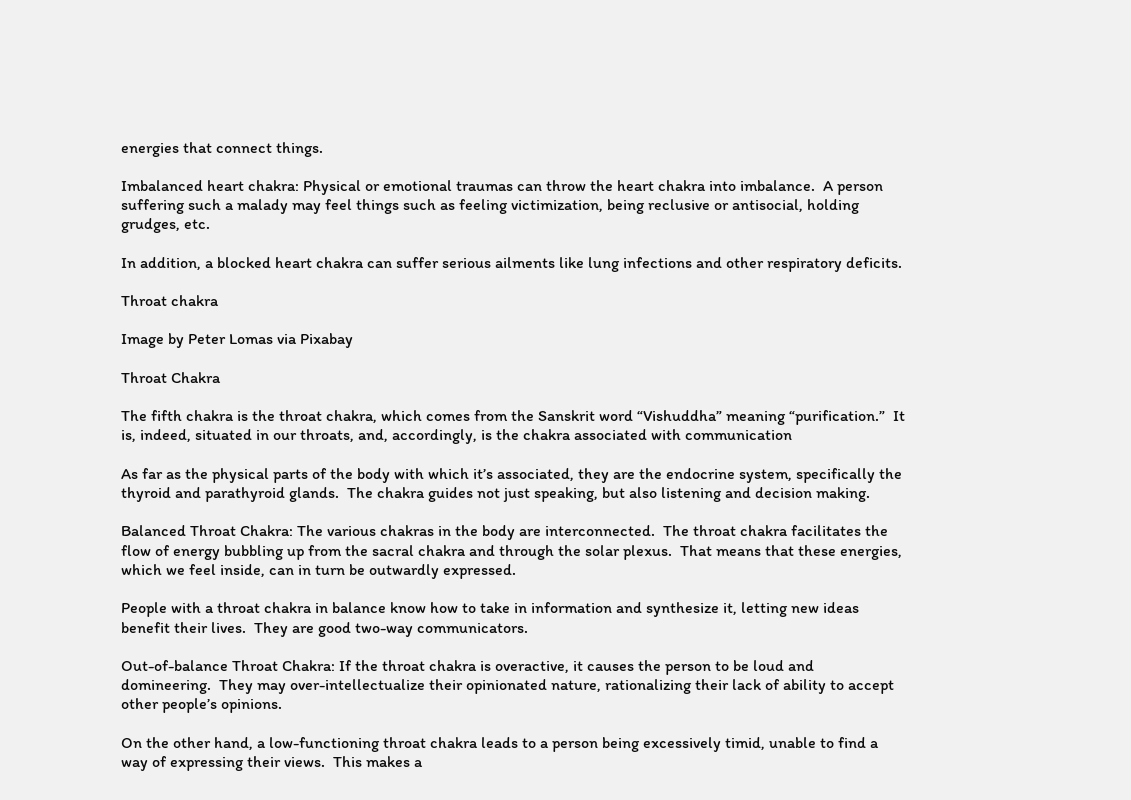energies that connect things.

Imbalanced heart chakra: Physical or emotional traumas can throw the heart chakra into imbalance.  A person suffering such a malady may feel things such as feeling victimization, being reclusive or antisocial, holding grudges, etc.

In addition, a blocked heart chakra can suffer serious ailments like lung infections and other respiratory deficits.

Throat chakra

Image by Peter Lomas via Pixabay

Throat Chakra

The fifth chakra is the throat chakra, which comes from the Sanskrit word “Vishuddha” meaning “purification.”  It is, indeed, situated in our throats, and, accordingly, is the chakra associated with communication

As far as the physical parts of the body with which it’s associated, they are the endocrine system, specifically the thyroid and parathyroid glands.  The chakra guides not just speaking, but also listening and decision making.

Balanced Throat Chakra: The various chakras in the body are interconnected.  The throat chakra facilitates the flow of energy bubbling up from the sacral chakra and through the solar plexus.  That means that these energies, which we feel inside, can in turn be outwardly expressed.

People with a throat chakra in balance know how to take in information and synthesize it, letting new ideas benefit their lives.  They are good two-way communicators.

Out-of-balance Throat Chakra: If the throat chakra is overactive, it causes the person to be loud and domineering.  They may over-intellectualize their opinionated nature, rationalizing their lack of ability to accept other people’s opinions.

On the other hand, a low-functioning throat chakra leads to a person being excessively timid, unable to find a way of expressing their views.  This makes a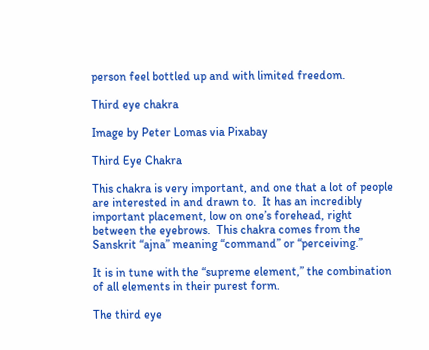person feel bottled up and with limited freedom.

Third eye chakra

Image by Peter Lomas via Pixabay

Third Eye Chakra

This chakra is very important, and one that a lot of people are interested in and drawn to.  It has an incredibly important placement, low on one’s forehead, right between the eyebrows.  This chakra comes from the Sanskrit “ajna” meaning “command” or “perceiving.”

It is in tune with the “supreme element,” the combination of all elements in their purest form.

The third eye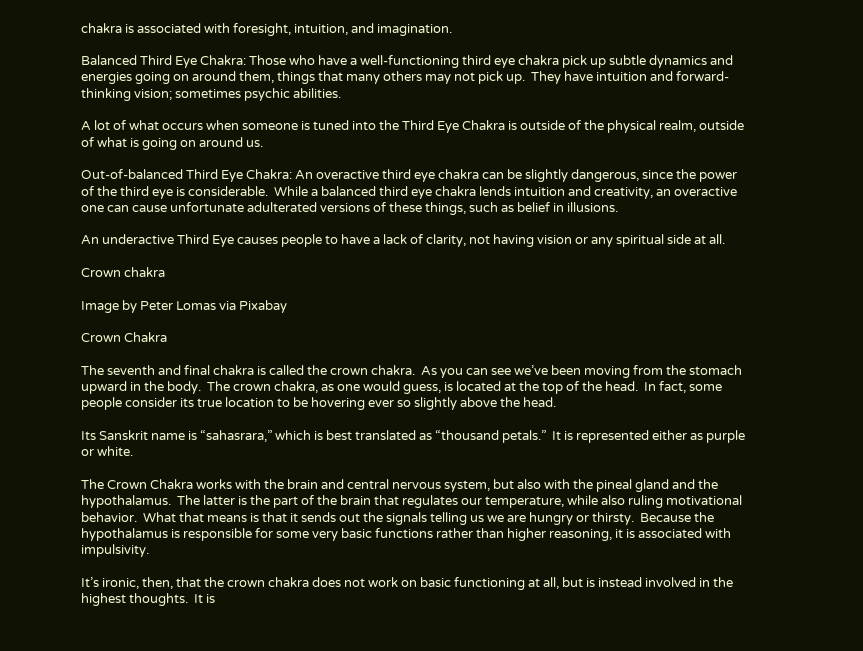chakra is associated with foresight, intuition, and imagination.

Balanced Third Eye Chakra: Those who have a well-functioning third eye chakra pick up subtle dynamics and energies going on around them, things that many others may not pick up.  They have intuition and forward-thinking vision; sometimes psychic abilities.

A lot of what occurs when someone is tuned into the Third Eye Chakra is outside of the physical realm, outside of what is going on around us.

Out-of-balanced Third Eye Chakra: An overactive third eye chakra can be slightly dangerous, since the power of the third eye is considerable.  While a balanced third eye chakra lends intuition and creativity, an overactive one can cause unfortunate adulterated versions of these things, such as belief in illusions.

An underactive Third Eye causes people to have a lack of clarity, not having vision or any spiritual side at all.

Crown chakra

Image by Peter Lomas via Pixabay

Crown Chakra

The seventh and final chakra is called the crown chakra.  As you can see we’ve been moving from the stomach upward in the body.  The crown chakra, as one would guess, is located at the top of the head.  In fact, some people consider its true location to be hovering ever so slightly above the head.

Its Sanskrit name is “sahasrara,” which is best translated as “thousand petals.”  It is represented either as purple or white.

The Crown Chakra works with the brain and central nervous system, but also with the pineal gland and the hypothalamus.  The latter is the part of the brain that regulates our temperature, while also ruling motivational behavior.  What that means is that it sends out the signals telling us we are hungry or thirsty.  Because the hypothalamus is responsible for some very basic functions rather than higher reasoning, it is associated with impulsivity.

It’s ironic, then, that the crown chakra does not work on basic functioning at all, but is instead involved in the highest thoughts.  It is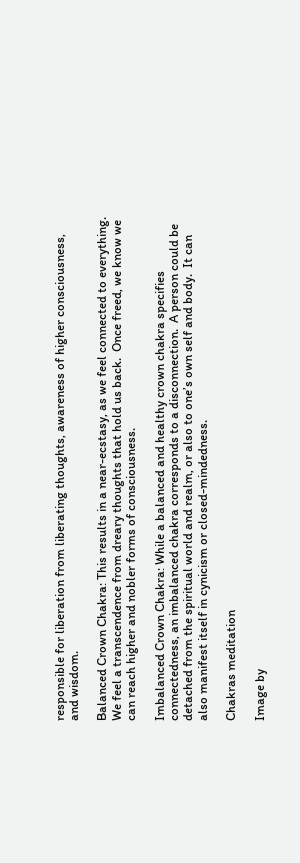responsible for liberation from liberating thoughts, awareness of higher consciousness, and wisdom.

Balanced Crown Chakra: This results in a near-ecstasy, as we feel connected to everything.  We feel a transcendence from dreary thoughts that hold us back.  Once freed, we know we can reach higher and nobler forms of consciousness.

Imbalanced Crown Chakra: While a balanced and healthy crown chakra specifies connectedness, an imbalanced chakra corresponds to a disconnection.  A person could be detached from the spiritual world and realm, or also to one’s own self and body.  It can also manifest itself in cynicism or closed-mindedness.

Chakras meditation

Image by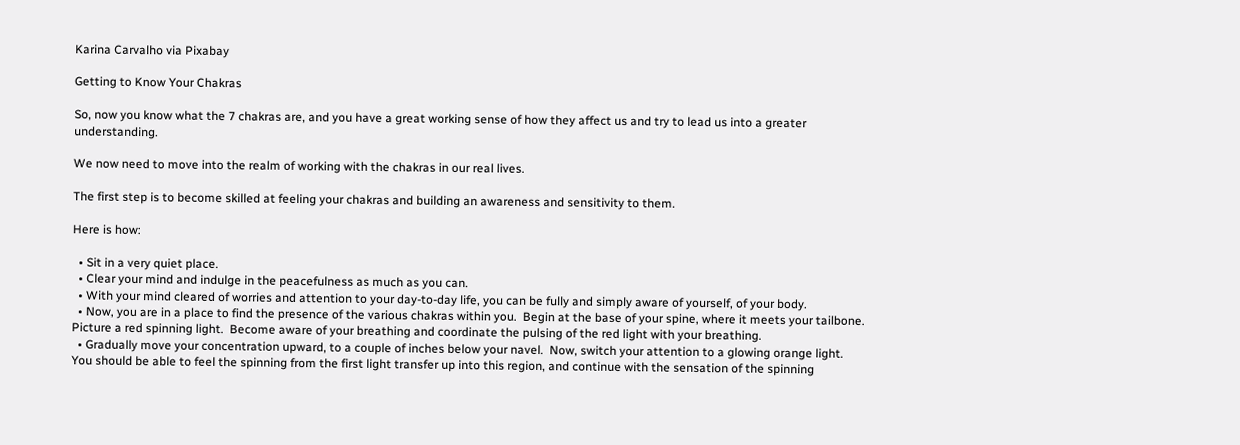Karina Carvalho via Pixabay

Getting to Know Your Chakras

So, now you know what the 7 chakras are, and you have a great working sense of how they affect us and try to lead us into a greater understanding.

We now need to move into the realm of working with the chakras in our real lives.

The first step is to become skilled at feeling your chakras and building an awareness and sensitivity to them.

Here is how:

  • Sit in a very quiet place.
  • Clear your mind and indulge in the peacefulness as much as you can.
  • With your mind cleared of worries and attention to your day-to-day life, you can be fully and simply aware of yourself, of your body.
  • Now, you are in a place to find the presence of the various chakras within you.  Begin at the base of your spine, where it meets your tailbone.  Picture a red spinning light.  Become aware of your breathing and coordinate the pulsing of the red light with your breathing.
  • Gradually move your concentration upward, to a couple of inches below your navel.  Now, switch your attention to a glowing orange light.  You should be able to feel the spinning from the first light transfer up into this region, and continue with the sensation of the spinning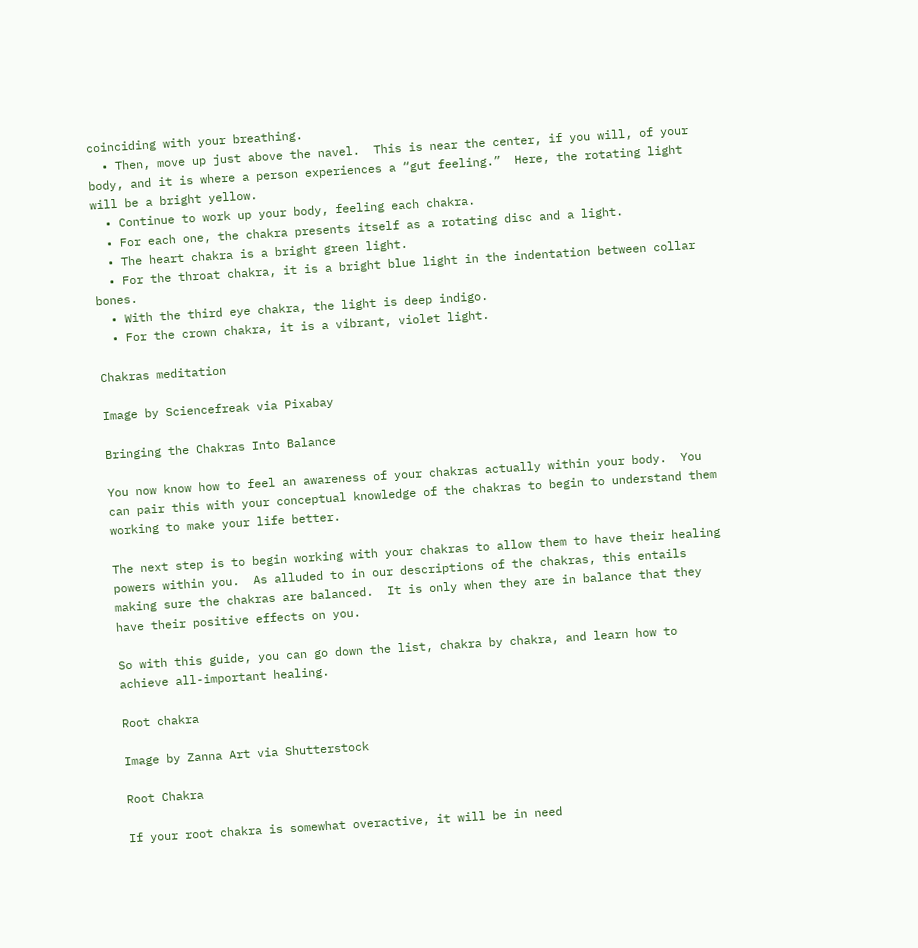coinciding with your breathing.
  • Then, move up just above the navel.  This is near the center, if you will, of your body, and it is where a person experiences a “gut feeling.”  Here, the rotating light will be a bright yellow.
  • Continue to work up your body, feeling each chakra.
  • For each one, the chakra presents itself as a rotating disc and a light.
  • The heart chakra is a bright green light.
  • For the throat chakra, it is a bright blue light in the indentation between collar bones.
  • With the third eye chakra, the light is deep indigo.
  • For the crown chakra, it is a vibrant, violet light.

Chakras meditation

Image by Sciencefreak via Pixabay

Bringing the Chakras Into Balance

You now know how to feel an awareness of your chakras actually within your body.  You can pair this with your conceptual knowledge of the chakras to begin to understand them working to make your life better.

The next step is to begin working with your chakras to allow them to have their healing powers within you.  As alluded to in our descriptions of the chakras, this entails making sure the chakras are balanced.  It is only when they are in balance that they have their positive effects on you.

So with this guide, you can go down the list, chakra by chakra, and learn how to achieve all-important healing.

Root chakra

Image by Zanna Art via Shutterstock

Root Chakra

If your root chakra is somewhat overactive, it will be in need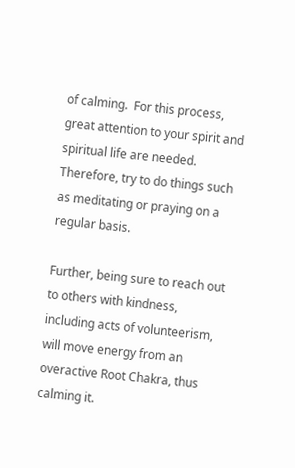of calming.  For this process, great attention to your spirit and spiritual life are needed.  Therefore, try to do things such as meditating or praying on a regular basis.

Further, being sure to reach out to others with kindness, including acts of volunteerism, will move energy from an overactive Root Chakra, thus calming it.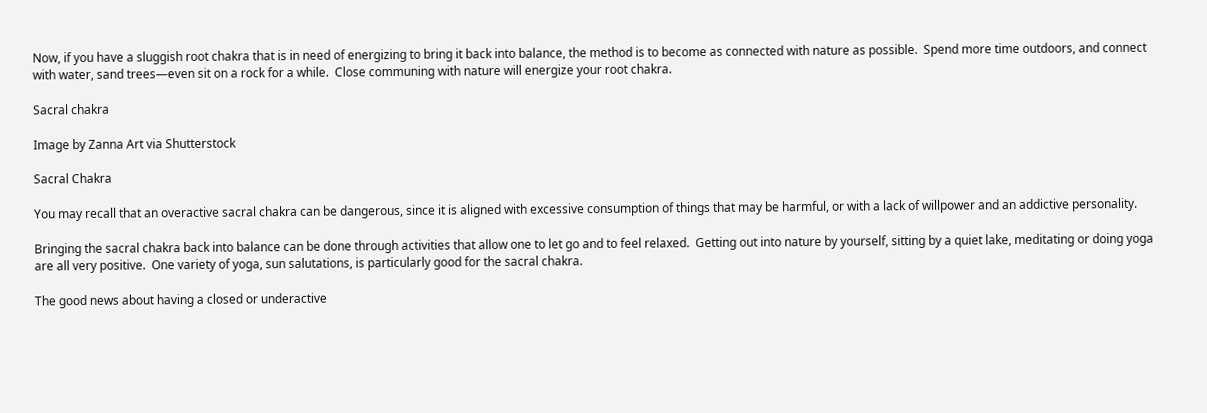Now, if you have a sluggish root chakra that is in need of energizing to bring it back into balance, the method is to become as connected with nature as possible.  Spend more time outdoors, and connect with water, sand trees—even sit on a rock for a while.  Close communing with nature will energize your root chakra.

Sacral chakra

Image by Zanna Art via Shutterstock

Sacral Chakra

You may recall that an overactive sacral chakra can be dangerous, since it is aligned with excessive consumption of things that may be harmful, or with a lack of willpower and an addictive personality.

Bringing the sacral chakra back into balance can be done through activities that allow one to let go and to feel relaxed.  Getting out into nature by yourself, sitting by a quiet lake, meditating or doing yoga are all very positive.  One variety of yoga, sun salutations, is particularly good for the sacral chakra.

The good news about having a closed or underactive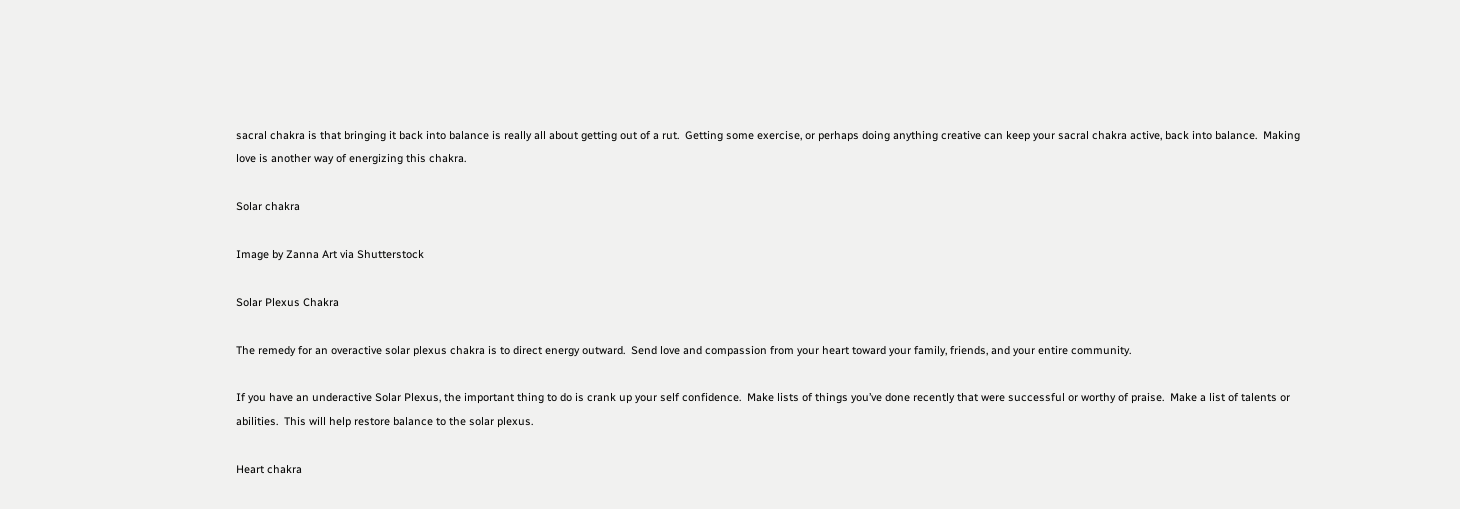sacral chakra is that bringing it back into balance is really all about getting out of a rut.  Getting some exercise, or perhaps doing anything creative can keep your sacral chakra active, back into balance.  Making love is another way of energizing this chakra.

Solar chakra

Image by Zanna Art via Shutterstock

Solar Plexus Chakra

The remedy for an overactive solar plexus chakra is to direct energy outward.  Send love and compassion from your heart toward your family, friends, and your entire community.

If you have an underactive Solar Plexus, the important thing to do is crank up your self confidence.  Make lists of things you’ve done recently that were successful or worthy of praise.  Make a list of talents or abilities.  This will help restore balance to the solar plexus.

Heart chakra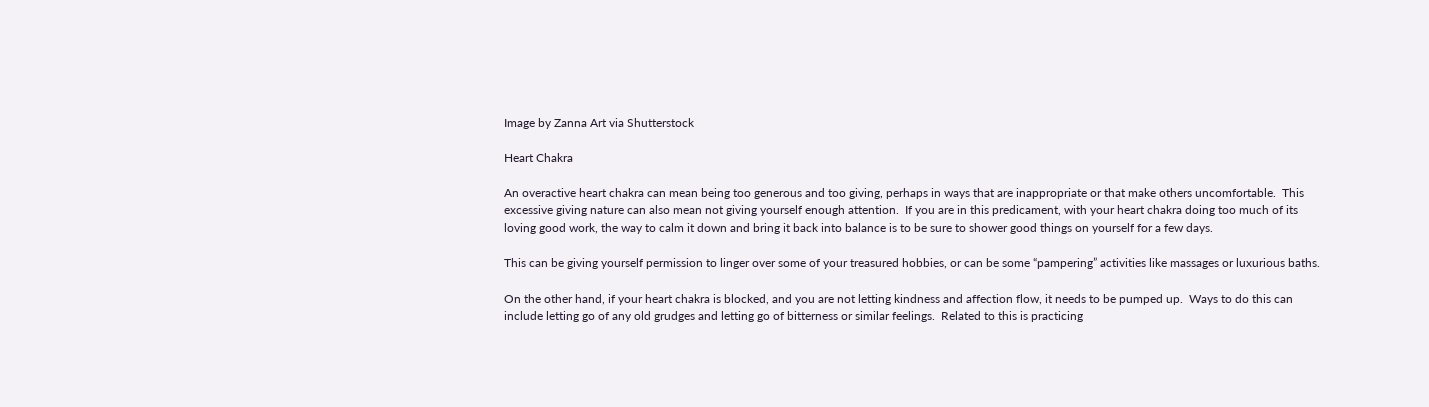Image by Zanna Art via Shutterstock

Heart Chakra

An overactive heart chakra can mean being too generous and too giving, perhaps in ways that are inappropriate or that make others uncomfortable.  This excessive giving nature can also mean not giving yourself enough attention.  If you are in this predicament, with your heart chakra doing too much of its loving good work, the way to calm it down and bring it back into balance is to be sure to shower good things on yourself for a few days.

This can be giving yourself permission to linger over some of your treasured hobbies, or can be some “pampering” activities like massages or luxurious baths.

On the other hand, if your heart chakra is blocked, and you are not letting kindness and affection flow, it needs to be pumped up.  Ways to do this can include letting go of any old grudges and letting go of bitterness or similar feelings.  Related to this is practicing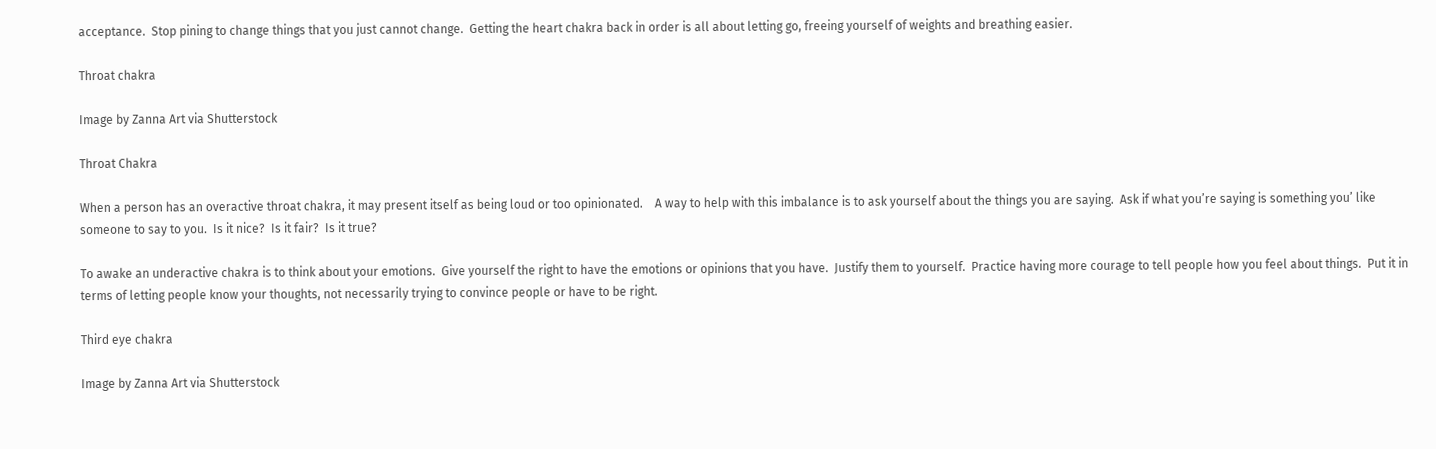acceptance.  Stop pining to change things that you just cannot change.  Getting the heart chakra back in order is all about letting go, freeing yourself of weights and breathing easier.

Throat chakra

Image by Zanna Art via Shutterstock

Throat Chakra

When a person has an overactive throat chakra, it may present itself as being loud or too opinionated.    A way to help with this imbalance is to ask yourself about the things you are saying.  Ask if what you’re saying is something you’ like someone to say to you.  Is it nice?  Is it fair?  Is it true?

To awake an underactive chakra is to think about your emotions.  Give yourself the right to have the emotions or opinions that you have.  Justify them to yourself.  Practice having more courage to tell people how you feel about things.  Put it in terms of letting people know your thoughts, not necessarily trying to convince people or have to be right.

Third eye chakra

Image by Zanna Art via Shutterstock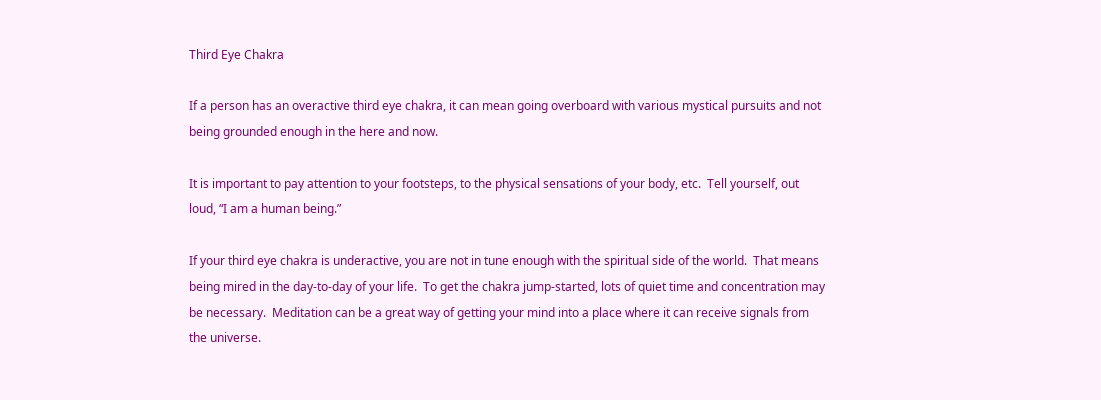Third Eye Chakra

If a person has an overactive third eye chakra, it can mean going overboard with various mystical pursuits and not being grounded enough in the here and now.

It is important to pay attention to your footsteps, to the physical sensations of your body, etc.  Tell yourself, out loud, “I am a human being.”

If your third eye chakra is underactive, you are not in tune enough with the spiritual side of the world.  That means being mired in the day-to-day of your life.  To get the chakra jump-started, lots of quiet time and concentration may be necessary.  Meditation can be a great way of getting your mind into a place where it can receive signals from the universe.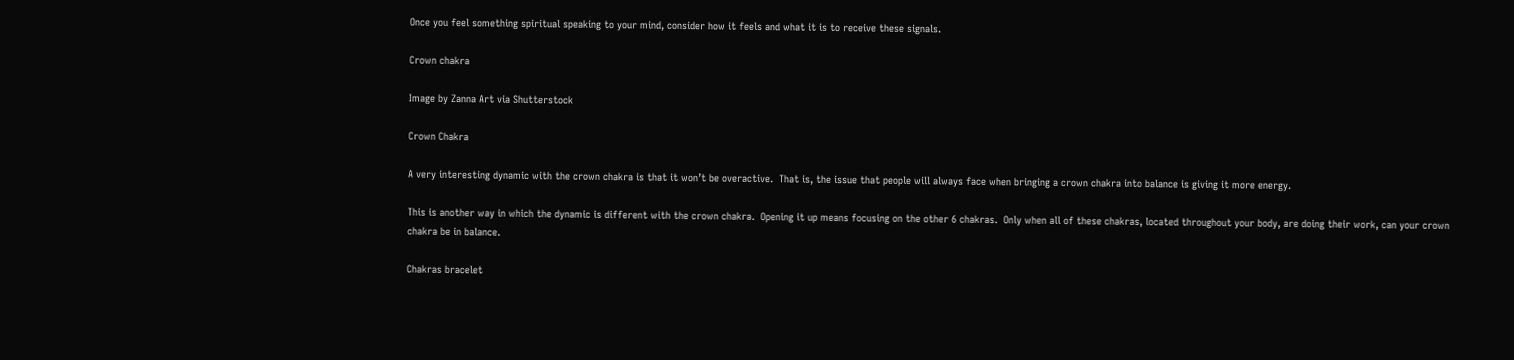Once you feel something spiritual speaking to your mind, consider how it feels and what it is to receive these signals.

Crown chakra

Image by Zanna Art via Shutterstock

Crown Chakra

A very interesting dynamic with the crown chakra is that it won’t be overactive.  That is, the issue that people will always face when bringing a crown chakra into balance is giving it more energy.

This is another way in which the dynamic is different with the crown chakra.  Opening it up means focusing on the other 6 chakras.  Only when all of these chakras, located throughout your body, are doing their work, can your crown chakra be in balance.

Chakras bracelet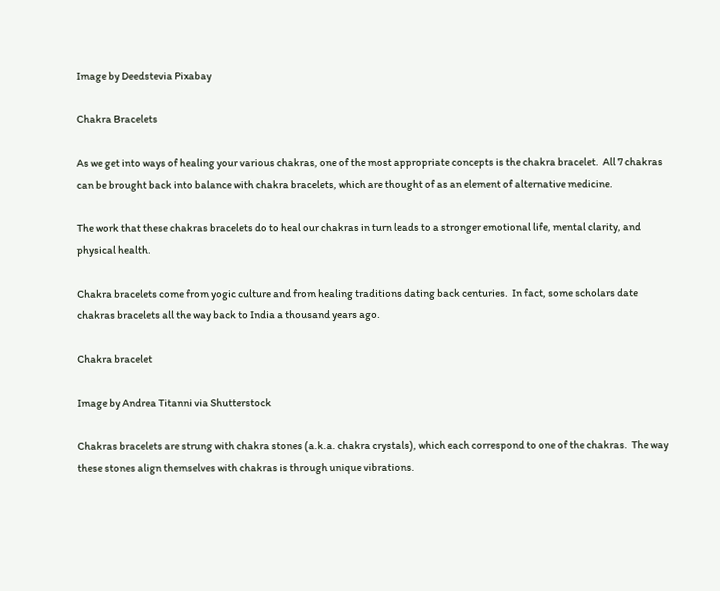Image by Deedstevia Pixabay

Chakra Bracelets

As we get into ways of healing your various chakras, one of the most appropriate concepts is the chakra bracelet.  All 7 chakras can be brought back into balance with chakra bracelets, which are thought of as an element of alternative medicine.

The work that these chakras bracelets do to heal our chakras in turn leads to a stronger emotional life, mental clarity, and physical health.

Chakra bracelets come from yogic culture and from healing traditions dating back centuries.  In fact, some scholars date chakras bracelets all the way back to India a thousand years ago.

Chakra bracelet

Image by Andrea Titanni via Shutterstock

Chakras bracelets are strung with chakra stones (a.k.a. chakra crystals), which each correspond to one of the chakras.  The way these stones align themselves with chakras is through unique vibrations.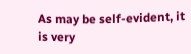As may be self-evident, it is very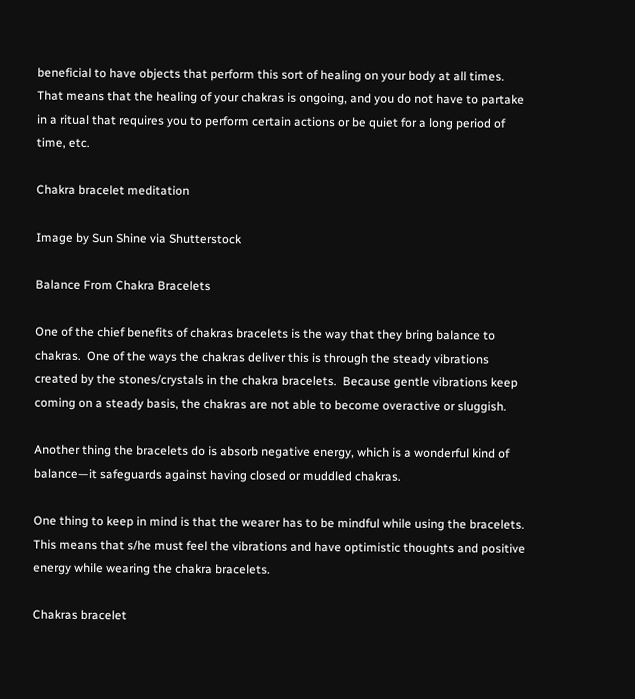beneficial to have objects that perform this sort of healing on your body at all times.  That means that the healing of your chakras is ongoing, and you do not have to partake in a ritual that requires you to perform certain actions or be quiet for a long period of time, etc.

Chakra bracelet meditation

Image by Sun Shine via Shutterstock

Balance From Chakra Bracelets

One of the chief benefits of chakras bracelets is the way that they bring balance to chakras.  One of the ways the chakras deliver this is through the steady vibrations created by the stones/crystals in the chakra bracelets.  Because gentle vibrations keep coming on a steady basis, the chakras are not able to become overactive or sluggish.

Another thing the bracelets do is absorb negative energy, which is a wonderful kind of balance—it safeguards against having closed or muddled chakras.

One thing to keep in mind is that the wearer has to be mindful while using the bracelets.  This means that s/he must feel the vibrations and have optimistic thoughts and positive energy while wearing the chakra bracelets.

Chakras bracelet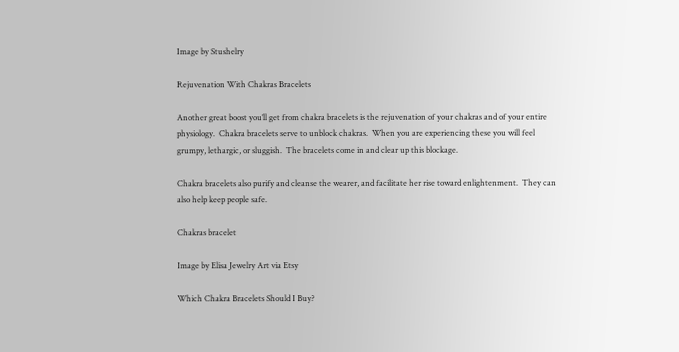Image by Stushelry

Rejuvenation With Chakras Bracelets

Another great boost you’ll get from chakra bracelets is the rejuvenation of your chakras and of your entire physiology.  Chakra bracelets serve to unblock chakras.  When you are experiencing these you will feel grumpy, lethargic, or sluggish.  The bracelets come in and clear up this blockage.

Chakra bracelets also purify and cleanse the wearer, and facilitate her rise toward enlightenment.  They can also help keep people safe.

Chakras bracelet

Image by Elisa Jewelry Art via Etsy

Which Chakra Bracelets Should I Buy?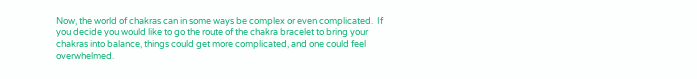Now, the world of chakras can in some ways be complex or even complicated.  If you decide you would like to go the route of the chakra bracelet to bring your chakras into balance, things could get more complicated, and one could feel overwhelmed.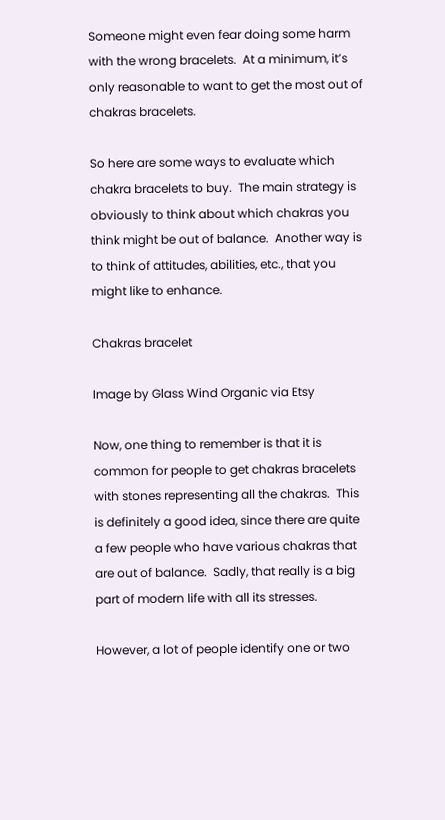Someone might even fear doing some harm with the wrong bracelets.  At a minimum, it’s only reasonable to want to get the most out of chakras bracelets.

So here are some ways to evaluate which chakra bracelets to buy.  The main strategy is obviously to think about which chakras you think might be out of balance.  Another way is to think of attitudes, abilities, etc., that you might like to enhance.

Chakras bracelet

Image by Glass Wind Organic via Etsy

Now, one thing to remember is that it is common for people to get chakras bracelets with stones representing all the chakras.  This is definitely a good idea, since there are quite a few people who have various chakras that are out of balance.  Sadly, that really is a big part of modern life with all its stresses.

However, a lot of people identify one or two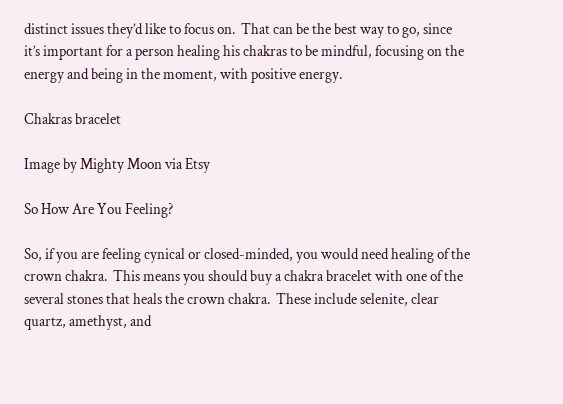distinct issues they’d like to focus on.  That can be the best way to go, since it’s important for a person healing his chakras to be mindful, focusing on the energy and being in the moment, with positive energy.

Chakras bracelet

Image by Mighty Moon via Etsy

So How Are You Feeling?

So, if you are feeling cynical or closed-minded, you would need healing of the crown chakra.  This means you should buy a chakra bracelet with one of the several stones that heals the crown chakra.  These include selenite, clear quartz, amethyst, and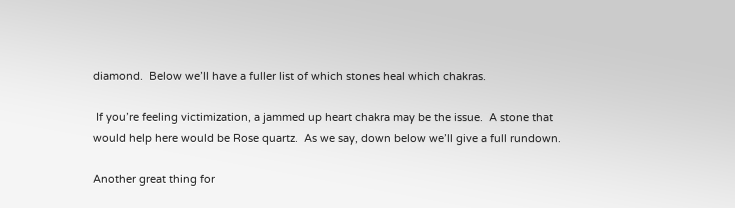diamond.  Below we’ll have a fuller list of which stones heal which chakras.

 If you’re feeling victimization, a jammed up heart chakra may be the issue.  A stone that would help here would be Rose quartz.  As we say, down below we’ll give a full rundown.

Another great thing for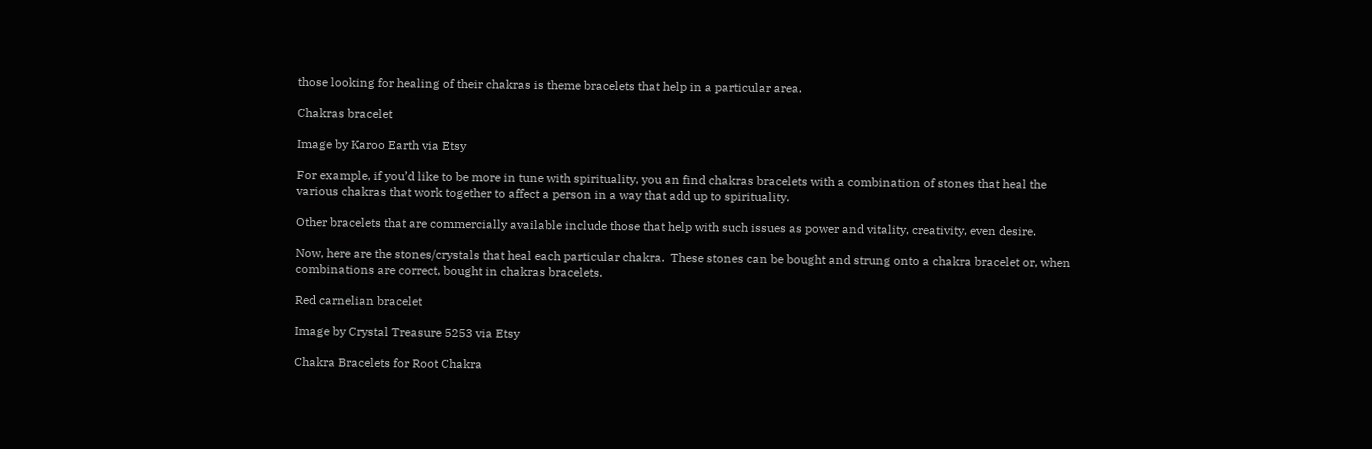those looking for healing of their chakras is theme bracelets that help in a particular area.

Chakras bracelet

Image by Karoo Earth via Etsy

For example, if you’d like to be more in tune with spirituality, you an find chakras bracelets with a combination of stones that heal the various chakras that work together to affect a person in a way that add up to spirituality.

Other bracelets that are commercially available include those that help with such issues as power and vitality, creativity, even desire.

Now, here are the stones/crystals that heal each particular chakra.  These stones can be bought and strung onto a chakra bracelet or, when combinations are correct, bought in chakras bracelets.

Red carnelian bracelet

Image by Crystal Treasure 5253 via Etsy

Chakra Bracelets for Root Chakra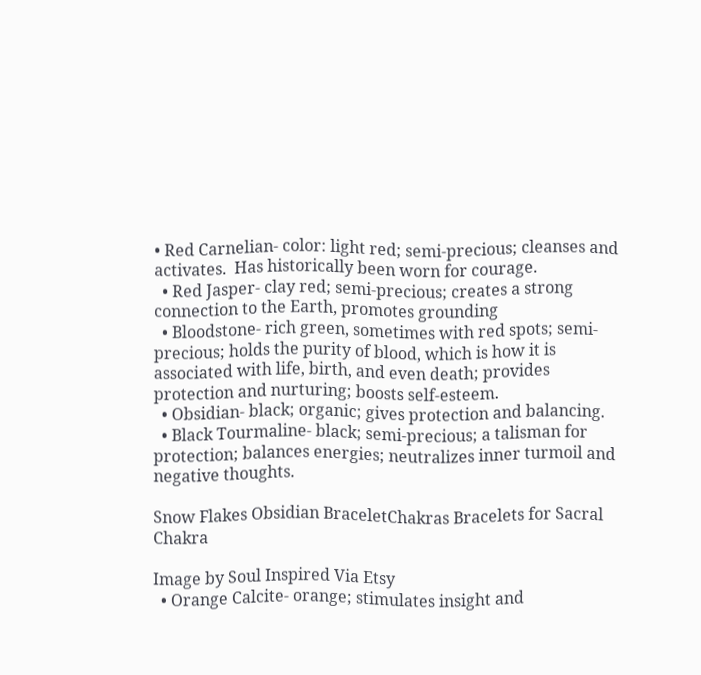• Red Carnelian- color: light red; semi-precious; cleanses and activates.  Has historically been worn for courage.
  • Red Jasper- clay red; semi-precious; creates a strong connection to the Earth, promotes grounding
  • Bloodstone- rich green, sometimes with red spots; semi-precious; holds the purity of blood, which is how it is associated with life, birth, and even death; provides protection and nurturing; boosts self-esteem.
  • Obsidian- black; organic; gives protection and balancing.
  • Black Tourmaline- black; semi-precious; a talisman for protection; balances energies; neutralizes inner turmoil and negative thoughts.

Snow Flakes Obsidian BraceletChakras Bracelets for Sacral Chakra

Image by Soul Inspired Via Etsy
  • Orange Calcite- orange; stimulates insight and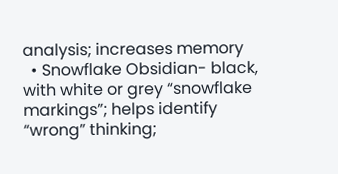analysis; increases memory
  • Snowflake Obsidian- black, with white or grey “snowflake markings”; helps identify “wrong” thinking;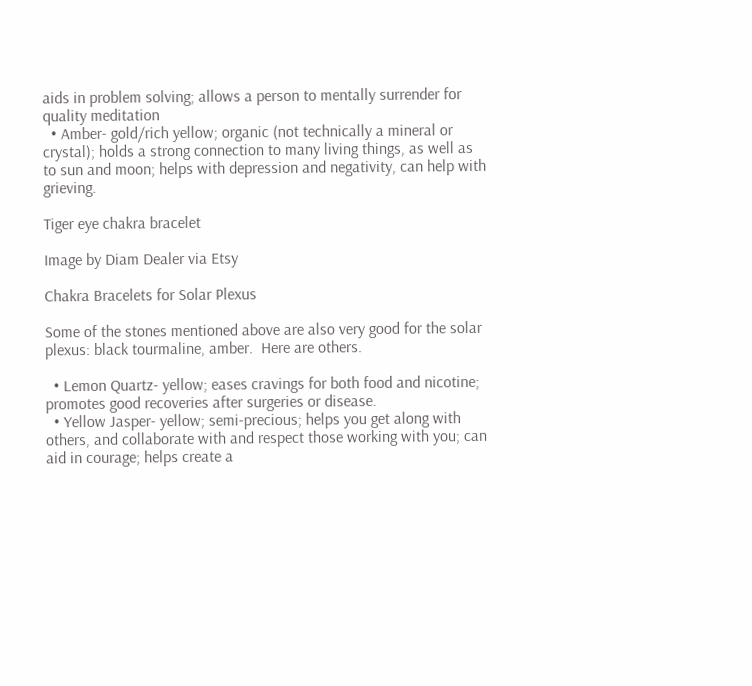aids in problem solving; allows a person to mentally surrender for quality meditation
  • Amber- gold/rich yellow; organic (not technically a mineral or crystal); holds a strong connection to many living things, as well as to sun and moon; helps with depression and negativity, can help with grieving.

Tiger eye chakra bracelet

Image by Diam Dealer via Etsy

Chakra Bracelets for Solar Plexus

Some of the stones mentioned above are also very good for the solar plexus: black tourmaline, amber.  Here are others.

  • Lemon Quartz- yellow; eases cravings for both food and nicotine; promotes good recoveries after surgeries or disease.
  • Yellow Jasper- yellow; semi-precious; helps you get along with others, and collaborate with and respect those working with you; can aid in courage; helps create a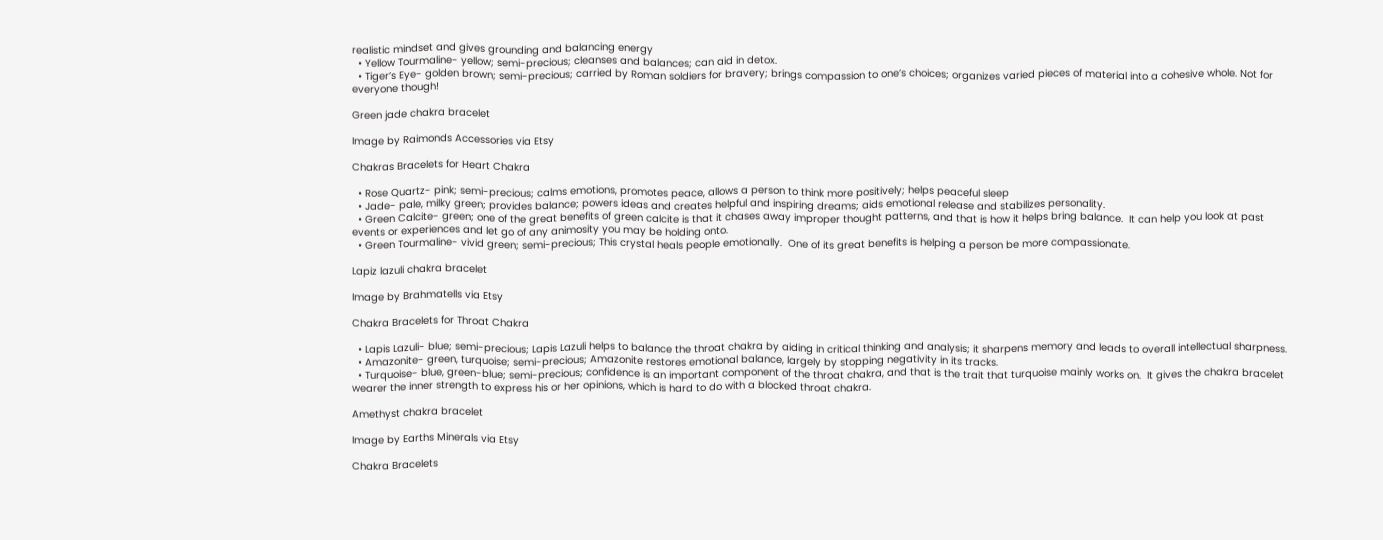realistic mindset and gives grounding and balancing energy
  • Yellow Tourmaline- yellow; semi-precious; cleanses and balances; can aid in detox.
  • Tiger’s Eye- golden brown; semi-precious; carried by Roman soldiers for bravery; brings compassion to one’s choices; organizes varied pieces of material into a cohesive whole. Not for everyone though!

Green jade chakra bracelet

Image by Raimonds Accessories via Etsy

Chakras Bracelets for Heart Chakra

  • Rose Quartz- pink; semi-precious; calms emotions, promotes peace, allows a person to think more positively; helps peaceful sleep
  • Jade- pale, milky green; provides balance; powers ideas and creates helpful and inspiring dreams; aids emotional release and stabilizes personality.
  • Green Calcite- green; one of the great benefits of green calcite is that it chases away improper thought patterns, and that is how it helps bring balance.  It can help you look at past events or experiences and let go of any animosity you may be holding onto.
  • Green Tourmaline- vivid green; semi-precious; This crystal heals people emotionally.  One of its great benefits is helping a person be more compassionate.

Lapiz lazuli chakra bracelet

Image by Brahmatells via Etsy

Chakra Bracelets for Throat Chakra

  • Lapis Lazuli- blue; semi-precious; Lapis Lazuli helps to balance the throat chakra by aiding in critical thinking and analysis; it sharpens memory and leads to overall intellectual sharpness.
  • Amazonite- green, turquoise; semi-precious; Amazonite restores emotional balance, largely by stopping negativity in its tracks.
  • Turquoise- blue, green-blue; semi-precious; confidence is an important component of the throat chakra, and that is the trait that turquoise mainly works on.  It gives the chakra bracelet wearer the inner strength to express his or her opinions, which is hard to do with a blocked throat chakra.

Amethyst chakra bracelet

Image by Earths Minerals via Etsy

Chakra Bracelets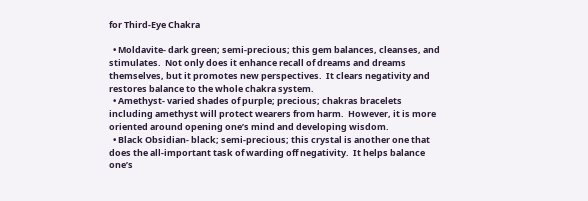for Third-Eye Chakra

  • Moldavite- dark green; semi-precious; this gem balances, cleanses, and stimulates.  Not only does it enhance recall of dreams and dreams themselves, but it promotes new perspectives.  It clears negativity and restores balance to the whole chakra system.
  • Amethyst- varied shades of purple; precious; chakras bracelets including amethyst will protect wearers from harm.  However, it is more oriented around opening one’s mind and developing wisdom.
  • Black Obsidian- black; semi-precious; this crystal is another one that does the all-important task of warding off negativity.  It helps balance one’s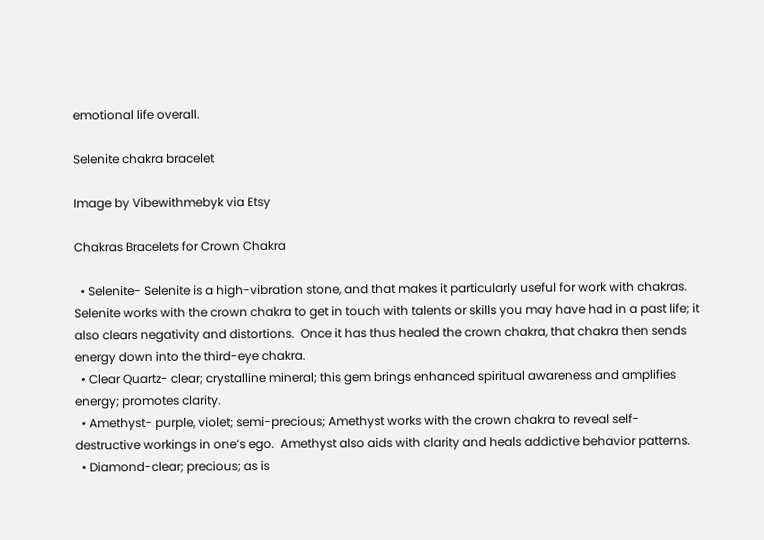emotional life overall.

Selenite chakra bracelet

Image by Vibewithmebyk via Etsy

Chakras Bracelets for Crown Chakra

  • Selenite- Selenite is a high-vibration stone, and that makes it particularly useful for work with chakras.  Selenite works with the crown chakra to get in touch with talents or skills you may have had in a past life; it also clears negativity and distortions.  Once it has thus healed the crown chakra, that chakra then sends energy down into the third-eye chakra.
  • Clear Quartz- clear; crystalline mineral; this gem brings enhanced spiritual awareness and amplifies energy; promotes clarity.
  • Amethyst- purple, violet; semi-precious; Amethyst works with the crown chakra to reveal self-destructive workings in one’s ego.  Amethyst also aids with clarity and heals addictive behavior patterns.
  • Diamond-clear; precious; as is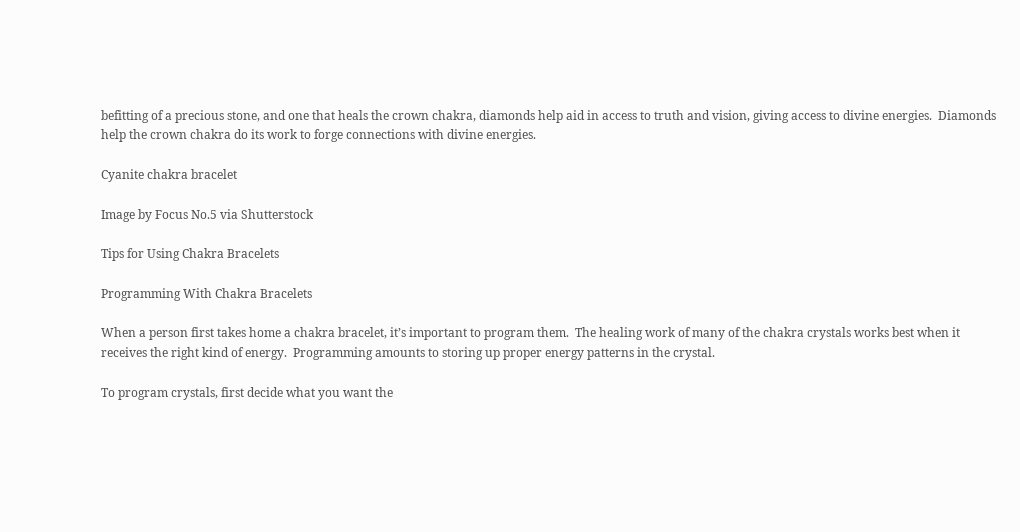befitting of a precious stone, and one that heals the crown chakra, diamonds help aid in access to truth and vision, giving access to divine energies.  Diamonds help the crown chakra do its work to forge connections with divine energies.

Cyanite chakra bracelet

Image by Focus No.5 via Shutterstock

Tips for Using Chakra Bracelets

Programming With Chakra Bracelets

When a person first takes home a chakra bracelet, it’s important to program them.  The healing work of many of the chakra crystals works best when it receives the right kind of energy.  Programming amounts to storing up proper energy patterns in the crystal.

To program crystals, first decide what you want the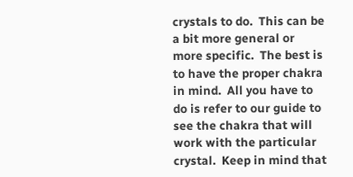crystals to do.  This can be a bit more general or more specific.  The best is to have the proper chakra in mind.  All you have to do is refer to our guide to see the chakra that will work with the particular crystal.  Keep in mind that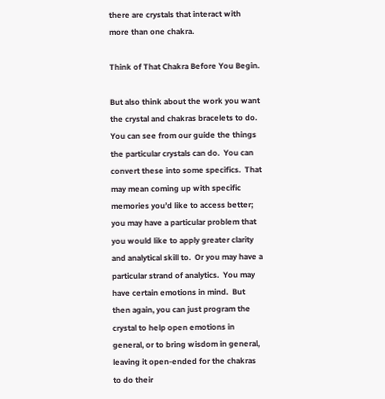there are crystals that interact with more than one chakra.

Think of That Chakra Before You Begin.

But also think about the work you want the crystal and chakras bracelets to do.  You can see from our guide the things the particular crystals can do.  You can convert these into some specifics.  That may mean coming up with specific memories you’d like to access better; you may have a particular problem that you would like to apply greater clarity and analytical skill to.  Or you may have a particular strand of analytics.  You may have certain emotions in mind.  But then again, you can just program the crystal to help open emotions in general, or to bring wisdom in general, leaving it open-ended for the chakras to do their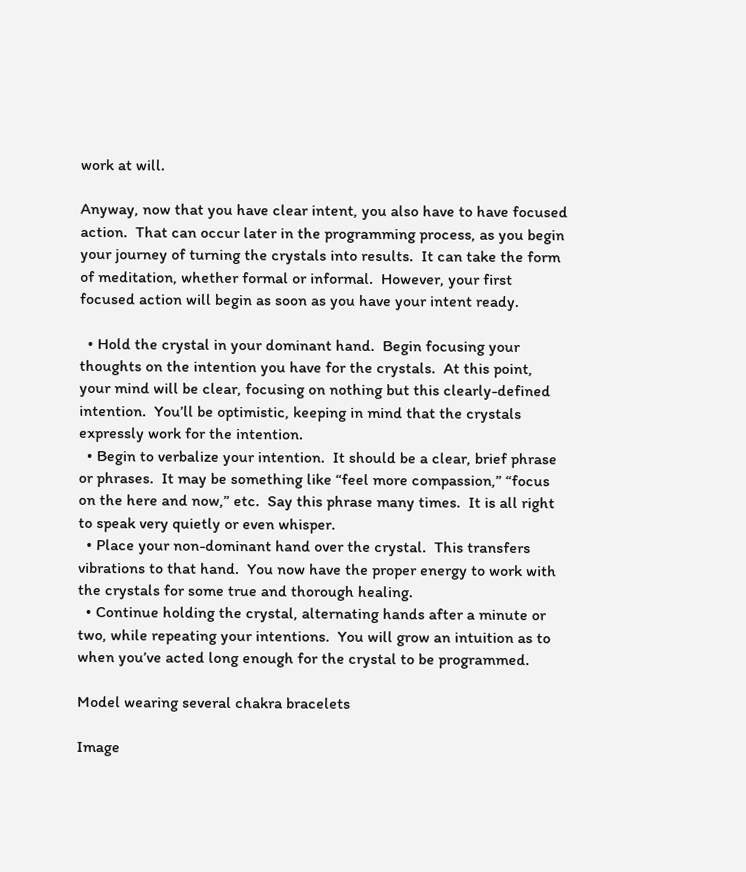work at will.

Anyway, now that you have clear intent, you also have to have focused action.  That can occur later in the programming process, as you begin your journey of turning the crystals into results.  It can take the form of meditation, whether formal or informal.  However, your first focused action will begin as soon as you have your intent ready.

  • Hold the crystal in your dominant hand.  Begin focusing your thoughts on the intention you have for the crystals.  At this point, your mind will be clear, focusing on nothing but this clearly-defined intention.  You’ll be optimistic, keeping in mind that the crystals expressly work for the intention.
  • Begin to verbalize your intention.  It should be a clear, brief phrase or phrases.  It may be something like “feel more compassion,” “focus on the here and now,” etc.  Say this phrase many times.  It is all right to speak very quietly or even whisper.
  • Place your non-dominant hand over the crystal.  This transfers vibrations to that hand.  You now have the proper energy to work with the crystals for some true and thorough healing.
  • Continue holding the crystal, alternating hands after a minute or two, while repeating your intentions.  You will grow an intuition as to when you’ve acted long enough for the crystal to be programmed.

Model wearing several chakra bracelets

Image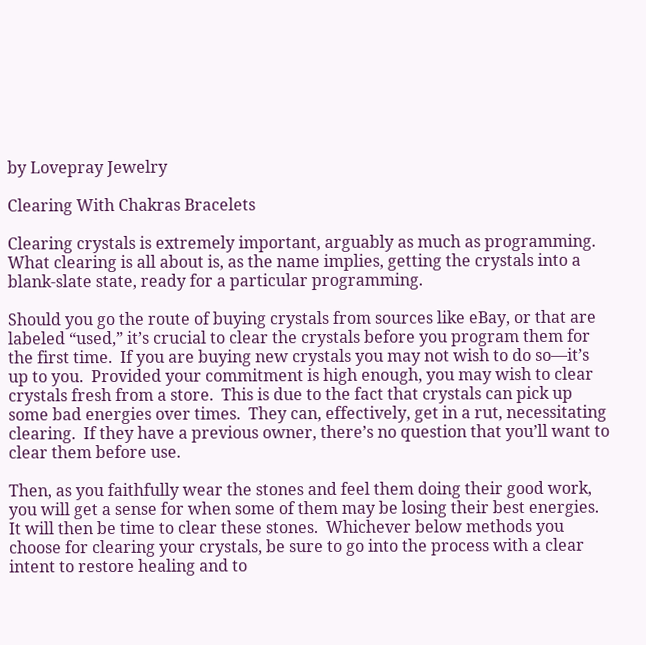by Lovepray Jewelry

Clearing With Chakras Bracelets

Clearing crystals is extremely important, arguably as much as programming.  What clearing is all about is, as the name implies, getting the crystals into a blank-slate state, ready for a particular programming.

Should you go the route of buying crystals from sources like eBay, or that are labeled “used,” it’s crucial to clear the crystals before you program them for the first time.  If you are buying new crystals you may not wish to do so—it’s up to you.  Provided your commitment is high enough, you may wish to clear crystals fresh from a store.  This is due to the fact that crystals can pick up some bad energies over times.  They can, effectively, get in a rut, necessitating clearing.  If they have a previous owner, there’s no question that you’ll want to clear them before use.

Then, as you faithfully wear the stones and feel them doing their good work, you will get a sense for when some of them may be losing their best energies.  It will then be time to clear these stones.  Whichever below methods you choose for clearing your crystals, be sure to go into the process with a clear intent to restore healing and to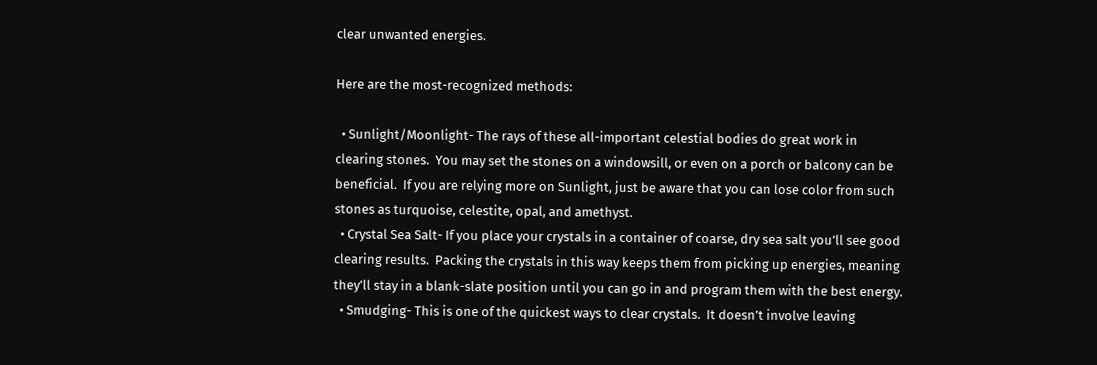clear unwanted energies.

Here are the most-recognized methods:

  • Sunlight/Moonlight- The rays of these all-important celestial bodies do great work in clearing stones.  You may set the stones on a windowsill, or even on a porch or balcony can be beneficial.  If you are relying more on Sunlight, just be aware that you can lose color from such stones as turquoise, celestite, opal, and amethyst.
  • Crystal Sea Salt- If you place your crystals in a container of coarse, dry sea salt you’ll see good clearing results.  Packing the crystals in this way keeps them from picking up energies, meaning they’ll stay in a blank-slate position until you can go in and program them with the best energy.
  • Smudging- This is one of the quickest ways to clear crystals.  It doesn’t involve leaving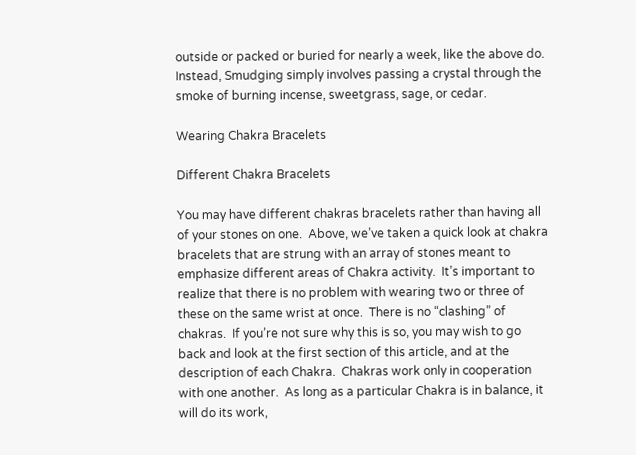outside or packed or buried for nearly a week, like the above do.  Instead, Smudging simply involves passing a crystal through the smoke of burning incense, sweetgrass, sage, or cedar.

Wearing Chakra Bracelets

Different Chakra Bracelets

You may have different chakras bracelets rather than having all of your stones on one.  Above, we’ve taken a quick look at chakra bracelets that are strung with an array of stones meant to emphasize different areas of Chakra activity.  It’s important to realize that there is no problem with wearing two or three of these on the same wrist at once.  There is no “clashing” of chakras.  If you’re not sure why this is so, you may wish to go back and look at the first section of this article, and at the description of each Chakra.  Chakras work only in cooperation with one another.  As long as a particular Chakra is in balance, it will do its work,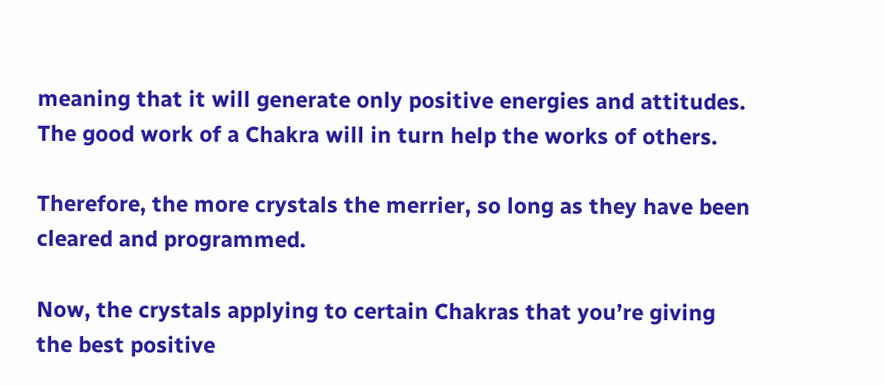meaning that it will generate only positive energies and attitudes.  The good work of a Chakra will in turn help the works of others.

Therefore, the more crystals the merrier, so long as they have been cleared and programmed.

Now, the crystals applying to certain Chakras that you’re giving the best positive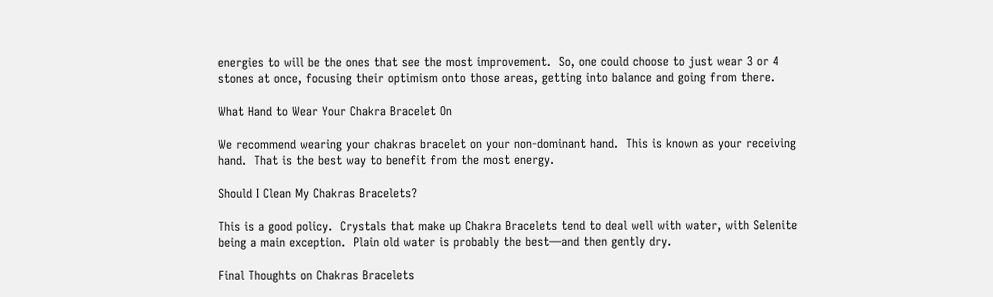energies to will be the ones that see the most improvement.  So, one could choose to just wear 3 or 4 stones at once, focusing their optimism onto those areas, getting into balance and going from there.

What Hand to Wear Your Chakra Bracelet On

We recommend wearing your chakras bracelet on your non-dominant hand.  This is known as your receiving hand.  That is the best way to benefit from the most energy.

Should I Clean My Chakras Bracelets?

This is a good policy.  Crystals that make up Chakra Bracelets tend to deal well with water, with Selenite being a main exception.  Plain old water is probably the best—and then gently dry.

Final Thoughts on Chakras Bracelets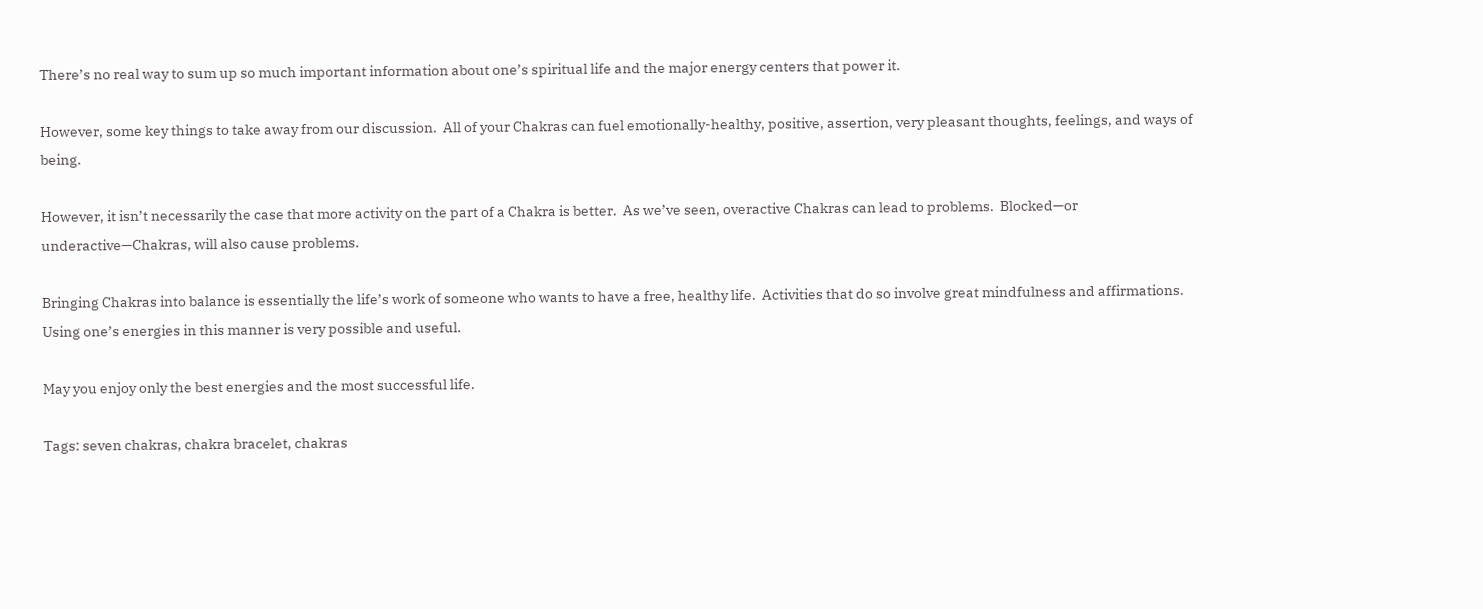There’s no real way to sum up so much important information about one’s spiritual life and the major energy centers that power it.

However, some key things to take away from our discussion.  All of your Chakras can fuel emotionally-healthy, positive, assertion, very pleasant thoughts, feelings, and ways of being.

However, it isn’t necessarily the case that more activity on the part of a Chakra is better.  As we’ve seen, overactive Chakras can lead to problems.  Blocked—or underactive—Chakras, will also cause problems.

Bringing Chakras into balance is essentially the life’s work of someone who wants to have a free, healthy life.  Activities that do so involve great mindfulness and affirmations.  Using one’s energies in this manner is very possible and useful.

May you enjoy only the best energies and the most successful life.

Tags: seven chakras, chakra bracelet, chakras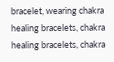bracelet, wearing chakra healing bracelets, chakra healing bracelets, chakra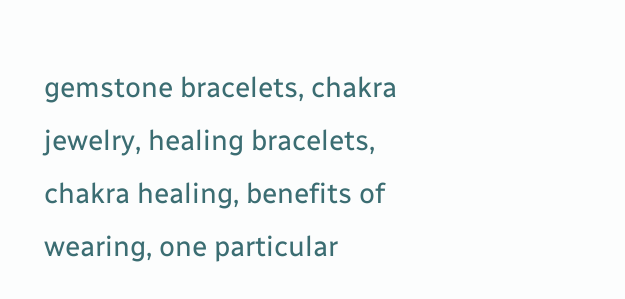gemstone bracelets, chakra jewelry, healing bracelets, chakra healing, benefits of wearing, one particular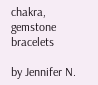chakra, gemstone bracelets

by Jennifer N.